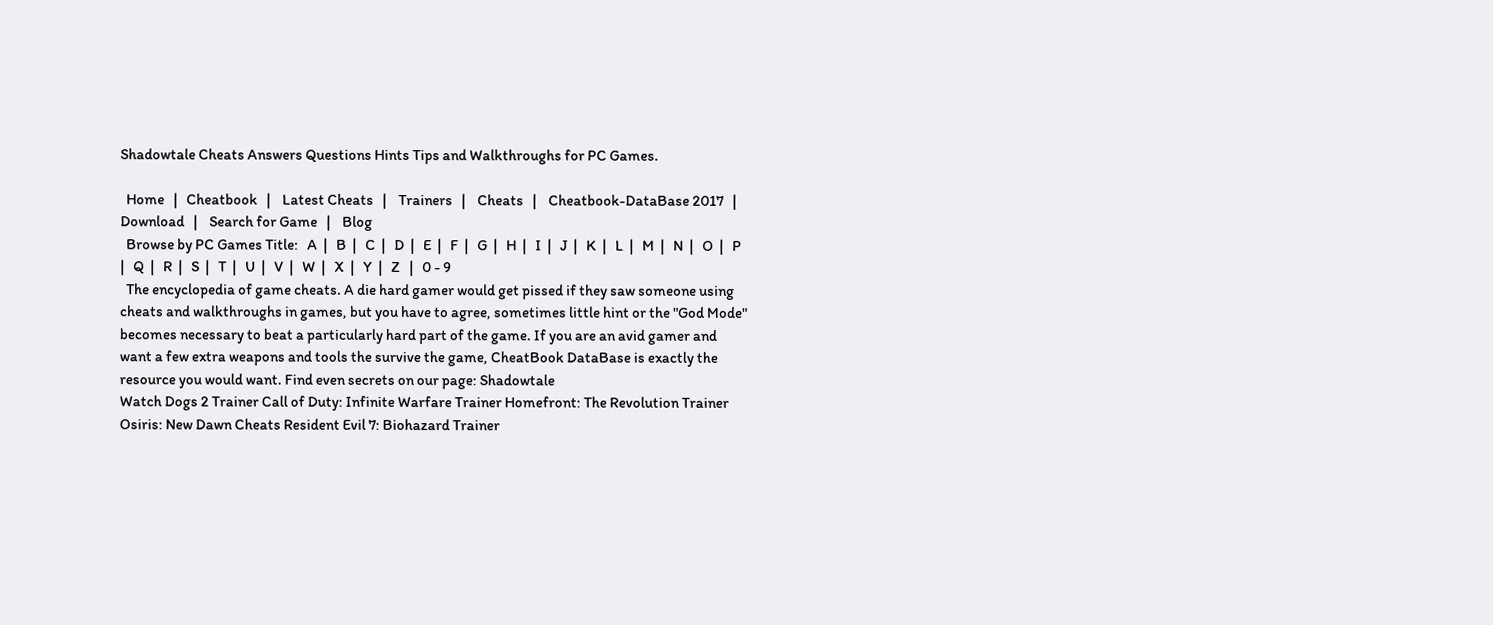Shadowtale Cheats Answers Questions Hints Tips and Walkthroughs for PC Games.

  Home   |   Cheatbook   |    Latest Cheats   |    Trainers   |    Cheats   |    Cheatbook-DataBase 2017   |    Download   |    Search for Game   |    Blog
  Browse by PC Games Title:   A  |   B  |   C  |   D  |   E  |   F  |   G  |   H  |   I  |   J  |   K  |   L  |   M  |   N  |   O  |   P  |   Q  |   R  |   S  |   T  |   U  |   V  |   W  |   X  |   Y  |   Z   |   0 - 9
  The encyclopedia of game cheats. A die hard gamer would get pissed if they saw someone using cheats and walkthroughs in games, but you have to agree, sometimes little hint or the "God Mode" becomes necessary to beat a particularly hard part of the game. If you are an avid gamer and want a few extra weapons and tools the survive the game, CheatBook DataBase is exactly the resource you would want. Find even secrets on our page: Shadowtale
Watch Dogs 2 Trainer Call of Duty: Infinite Warfare Trainer Homefront: The Revolution Trainer Osiris: New Dawn Cheats Resident Evil 7: Biohazard Trainer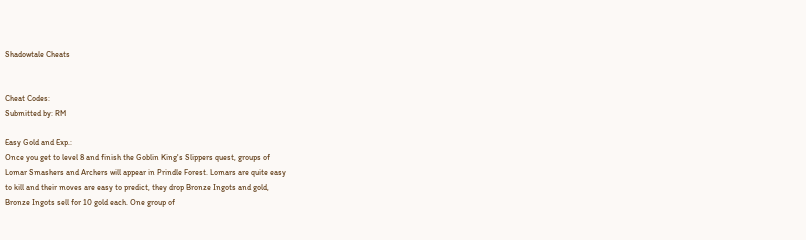Shadowtale Cheats


Cheat Codes:
Submitted by: RM

Easy Gold and Exp.:
Once you get to level 8 and finish the Goblin King's Slippers quest, groups of
Lomar Smashers and Archers will appear in Prindle Forest. Lomars are quite easy
to kill and their moves are easy to predict, they drop Bronze Ingots and gold,
Bronze Ingots sell for 10 gold each. One group of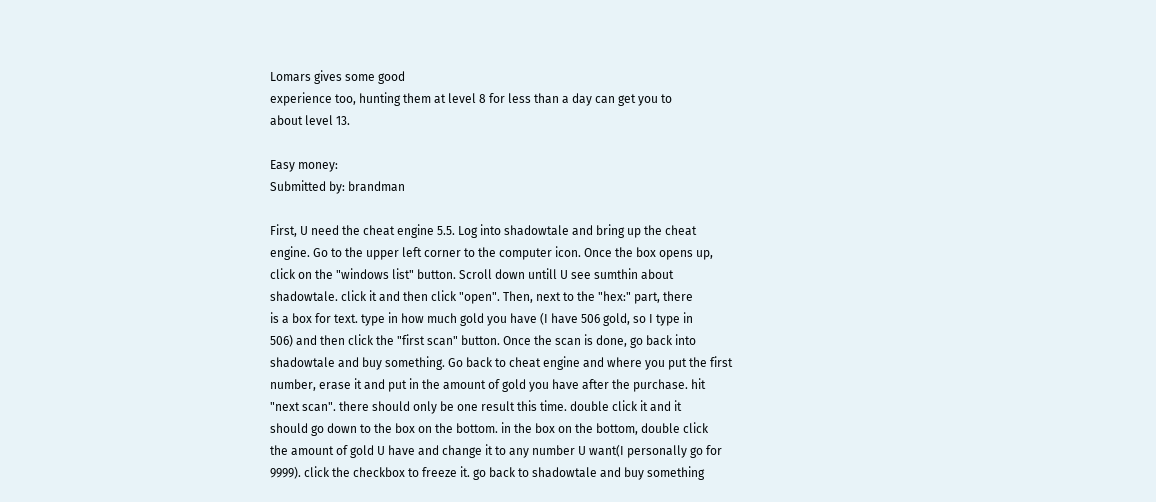Lomars gives some good
experience too, hunting them at level 8 for less than a day can get you to
about level 13.

Easy money:
Submitted by: brandman

First, U need the cheat engine 5.5. Log into shadowtale and bring up the cheat
engine. Go to the upper left corner to the computer icon. Once the box opens up,
click on the "windows list" button. Scroll down untill U see sumthin about
shadowtale. click it and then click "open". Then, next to the "hex:" part, there
is a box for text. type in how much gold you have (I have 506 gold, so I type in
506) and then click the "first scan" button. Once the scan is done, go back into
shadowtale and buy something. Go back to cheat engine and where you put the first
number, erase it and put in the amount of gold you have after the purchase. hit
"next scan". there should only be one result this time. double click it and it
should go down to the box on the bottom. in the box on the bottom, double click
the amount of gold U have and change it to any number U want(I personally go for
9999). click the checkbox to freeze it. go back to shadowtale and buy something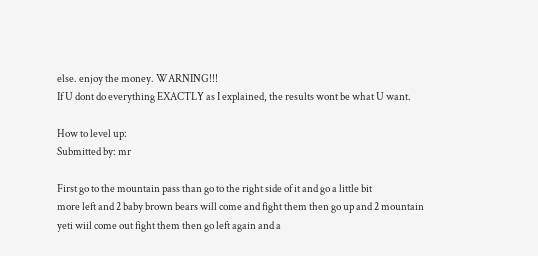else. enjoy the money. WARNING!!!
If U dont do everything EXACTLY as I explained, the results wont be what U want.

How to level up:
Submitted by: mr

First go to the mountain pass than go to the right side of it and go a little bit
more left and 2 baby brown bears will come and fight them then go up and 2 mountain
yeti wiil come out fight them then go left again and a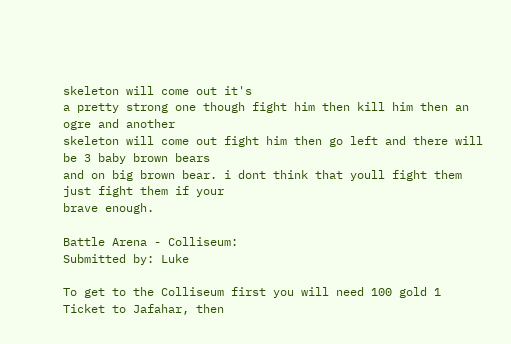skeleton will come out it's
a pretty strong one though fight him then kill him then an ogre and another
skeleton will come out fight him then go left and there will be 3 baby brown bears
and on big brown bear. i dont think that youll fight them just fight them if your
brave enough.

Battle Arena - Colliseum:
Submitted by: Luke

To get to the Colliseum first you will need 100 gold 1 Ticket to Jafahar, then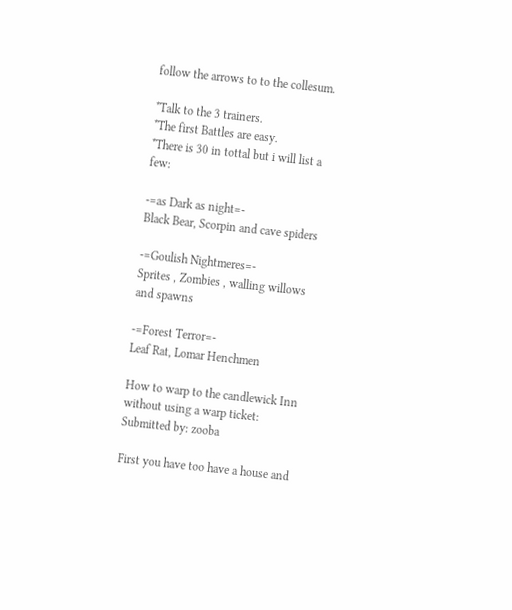follow the arrows to to the collesum.

*Talk to the 3 trainers.
*The first Battles are easy.
*There is 30 in tottal but i will list a few:

-=as Dark as night=-
Black Bear, Scorpin and cave spiders

-=Goulish Nightmeres=-
Sprites , Zombies , walling willows and spawns

-=Forest Terror=-
Leaf Rat, Lomar Henchmen

How to warp to the candlewick Inn without using a warp ticket:
Submitted by: zooba

First you have too have a house and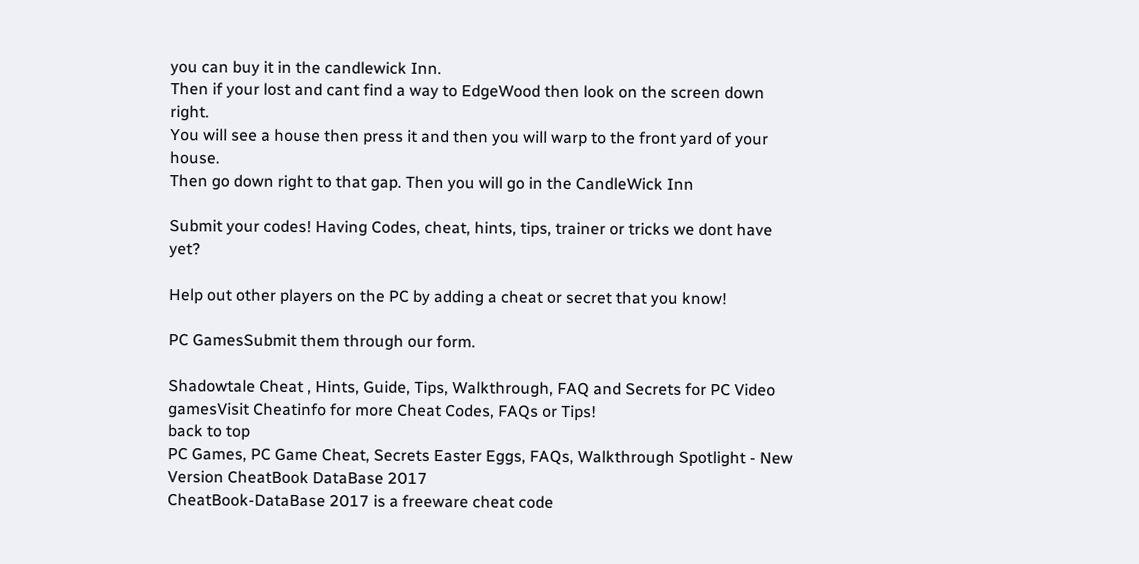you can buy it in the candlewick Inn.
Then if your lost and cant find a way to EdgeWood then look on the screen down right.
You will see a house then press it and then you will warp to the front yard of your house.
Then go down right to that gap. Then you will go in the CandleWick Inn

Submit your codes! Having Codes, cheat, hints, tips, trainer or tricks we dont have yet?

Help out other players on the PC by adding a cheat or secret that you know!

PC GamesSubmit them through our form.

Shadowtale Cheat , Hints, Guide, Tips, Walkthrough, FAQ and Secrets for PC Video gamesVisit Cheatinfo for more Cheat Codes, FAQs or Tips!
back to top
PC Games, PC Game Cheat, Secrets Easter Eggs, FAQs, Walkthrough Spotlight - New Version CheatBook DataBase 2017
CheatBook-DataBase 2017 is a freeware cheat code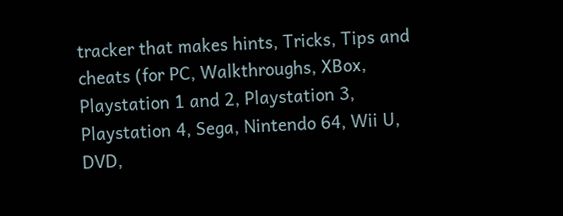tracker that makes hints, Tricks, Tips and cheats (for PC, Walkthroughs, XBox, Playstation 1 and 2, Playstation 3, Playstation 4, Sega, Nintendo 64, Wii U, DVD,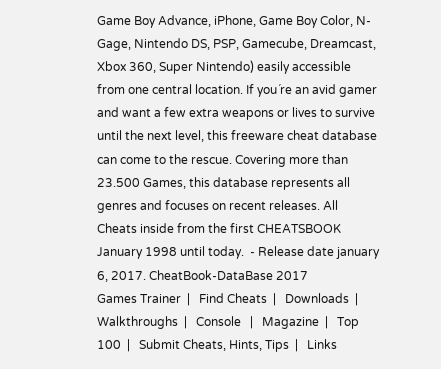Game Boy Advance, iPhone, Game Boy Color, N-Gage, Nintendo DS, PSP, Gamecube, Dreamcast, Xbox 360, Super Nintendo) easily accessible from one central location. If you´re an avid gamer and want a few extra weapons or lives to survive until the next level, this freeware cheat database can come to the rescue. Covering more than 23.500 Games, this database represents all genres and focuses on recent releases. All Cheats inside from the first CHEATSBOOK January 1998 until today.  - Release date january 6, 2017. CheatBook-DataBase 2017
Games Trainer  |   Find Cheats  |   Downloads  |   Walkthroughs  |   Console   |   Magazine  |   Top 100  |   Submit Cheats, Hints, Tips  |   Links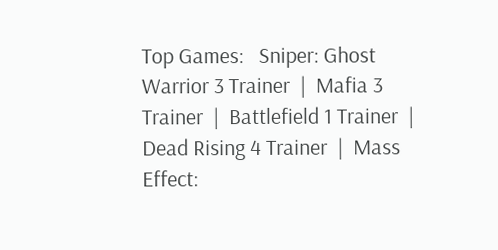Top Games:   Sniper: Ghost Warrior 3 Trainer  |  Mafia 3 Trainer  |  Battlefield 1 Trainer  |  Dead Rising 4 Trainer  |  Mass Effect: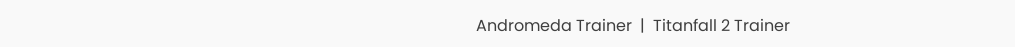Andromeda Trainer  |  Titanfall 2 Trainer